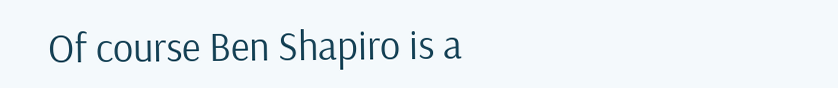Of course Ben Shapiro is a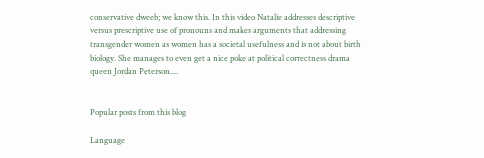conservative dweeb; we know this. In this video Natalie addresses descriptive versus prescriptive use of pronouns and makes arguments that addressing transgender women as women has a societal usefulness and is not about birth biology. She manages to even get a nice poke at political correctness drama queen Jordan Peterson....


Popular posts from this blog

Language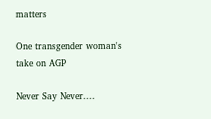matters

One transgender woman's take on AGP

Never Say Never....